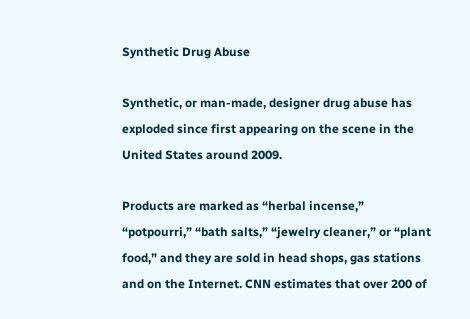Synthetic Drug Abuse

Synthetic, or man-made, designer drug abuse has exploded since first appearing on the scene in the United States around 2009.

Products are marked as “herbal incense,” “potpourri,” “bath salts,” “jewelry cleaner,” or “plant food,” and they are sold in head shops, gas stations and on the Internet. CNN estimates that over 200 of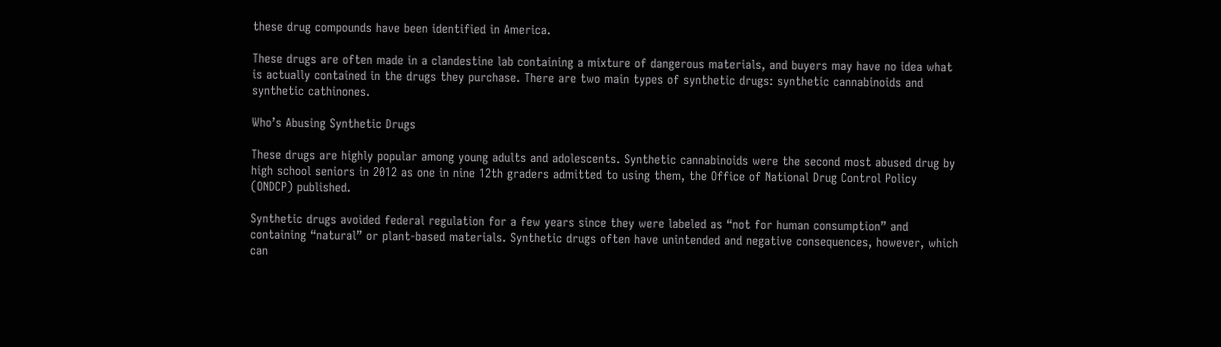these drug compounds have been identified in America.

These drugs are often made in a clandestine lab containing a mixture of dangerous materials, and buyers may have no idea what is actually contained in the drugs they purchase. There are two main types of synthetic drugs: synthetic cannabinoids and synthetic cathinones.

Who’s Abusing Synthetic Drugs

These drugs are highly popular among young adults and adolescents. Synthetic cannabinoids were the second most abused drug by high school seniors in 2012 as one in nine 12th graders admitted to using them, the Office of National Drug Control Policy (ONDCP) published.

Synthetic drugs avoided federal regulation for a few years since they were labeled as “not for human consumption” and containing “natural” or plant-based materials. Synthetic drugs often have unintended and negative consequences, however, which can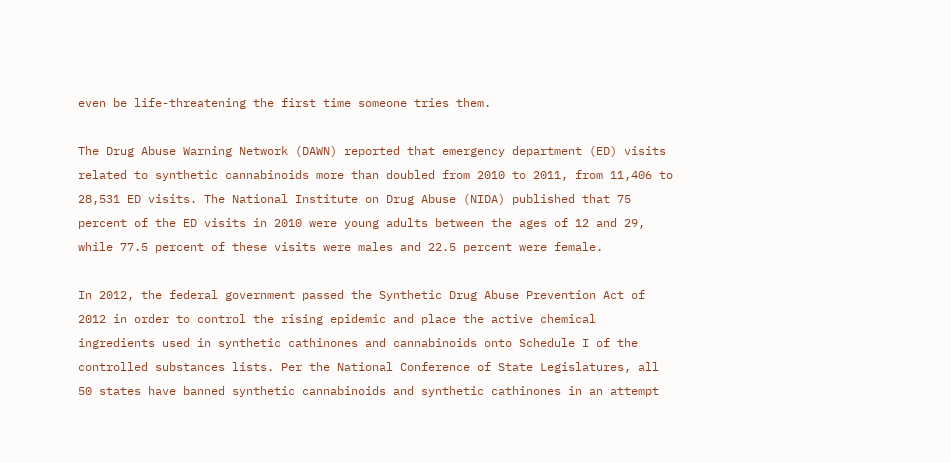even be life-threatening the first time someone tries them.

The Drug Abuse Warning Network (DAWN) reported that emergency department (ED) visits related to synthetic cannabinoids more than doubled from 2010 to 2011, from 11,406 to 28,531 ED visits. The National Institute on Drug Abuse (NIDA) published that 75 percent of the ED visits in 2010 were young adults between the ages of 12 and 29, while 77.5 percent of these visits were males and 22.5 percent were female.

In 2012, the federal government passed the Synthetic Drug Abuse Prevention Act of 2012 in order to control the rising epidemic and place the active chemical ingredients used in synthetic cathinones and cannabinoids onto Schedule I of the controlled substances lists. Per the National Conference of State Legislatures, all 50 states have banned synthetic cannabinoids and synthetic cathinones in an attempt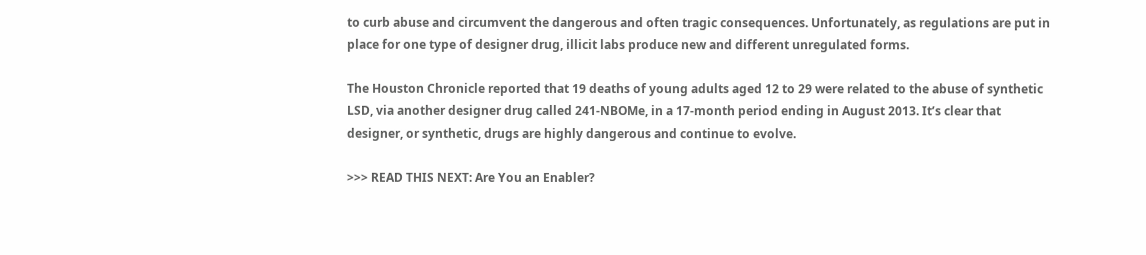to curb abuse and circumvent the dangerous and often tragic consequences. Unfortunately, as regulations are put in place for one type of designer drug, illicit labs produce new and different unregulated forms.

The Houston Chronicle reported that 19 deaths of young adults aged 12 to 29 were related to the abuse of synthetic LSD, via another designer drug called 241-NBOMe, in a 17-month period ending in August 2013. It’s clear that designer, or synthetic, drugs are highly dangerous and continue to evolve.

>>> READ THIS NEXT: Are You an Enabler?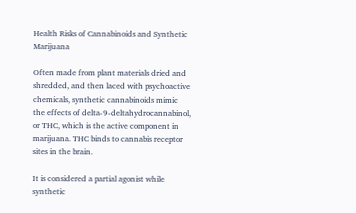Health Risks of Cannabinoids and Synthetic Marijuana

Often made from plant materials dried and shredded, and then laced with psychoactive chemicals, synthetic cannabinoids mimic the effects of delta-9-deltahydrocannabinol, or THC, which is the active component in marijuana. THC binds to cannabis receptor sites in the brain.

It is considered a partial agonist while synthetic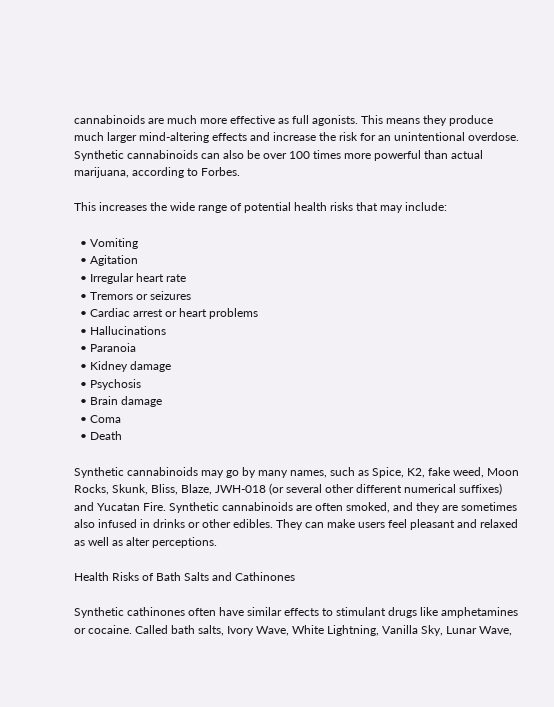cannabinoids are much more effective as full agonists. This means they produce much larger mind-altering effects and increase the risk for an unintentional overdose. Synthetic cannabinoids can also be over 100 times more powerful than actual marijuana, according to Forbes.

This increases the wide range of potential health risks that may include:

  • Vomiting
  • Agitation
  • Irregular heart rate
  • Tremors or seizures
  • Cardiac arrest or heart problems
  • Hallucinations
  • Paranoia
  • Kidney damage
  • Psychosis
  • Brain damage
  • Coma
  • Death

Synthetic cannabinoids may go by many names, such as Spice, K2, fake weed, Moon Rocks, Skunk, Bliss, Blaze, JWH-018 (or several other different numerical suffixes) and Yucatan Fire. Synthetic cannabinoids are often smoked, and they are sometimes also infused in drinks or other edibles. They can make users feel pleasant and relaxed as well as alter perceptions.

Health Risks of Bath Salts and Cathinones

Synthetic cathinones often have similar effects to stimulant drugs like amphetamines or cocaine. Called bath salts, Ivory Wave, White Lightning, Vanilla Sky, Lunar Wave,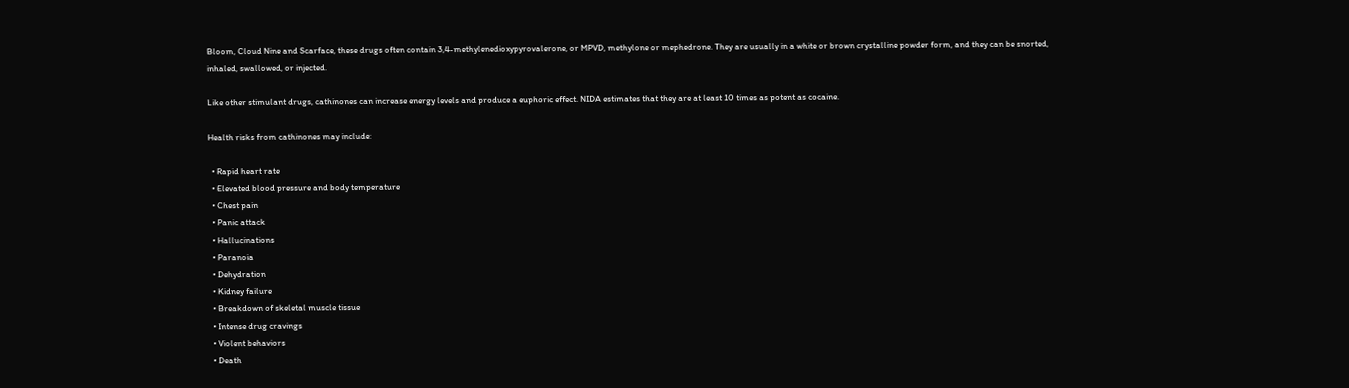Bloom, Cloud Nine and Scarface, these drugs often contain 3,4-methylenedioxypyrovalerone, or MPVD, methylone or mephedrone. They are usually in a white or brown crystalline powder form, and they can be snorted, inhaled, swallowed, or injected.

Like other stimulant drugs, cathinones can increase energy levels and produce a euphoric effect. NIDA estimates that they are at least 10 times as potent as cocaine.

Health risks from cathinones may include:

  • Rapid heart rate
  • Elevated blood pressure and body temperature
  • Chest pain
  • Panic attack
  • Hallucinations
  • Paranoia
  • Dehydration
  • Kidney failure
  • Breakdown of skeletal muscle tissue
  • Intense drug cravings
  • Violent behaviors
  • Death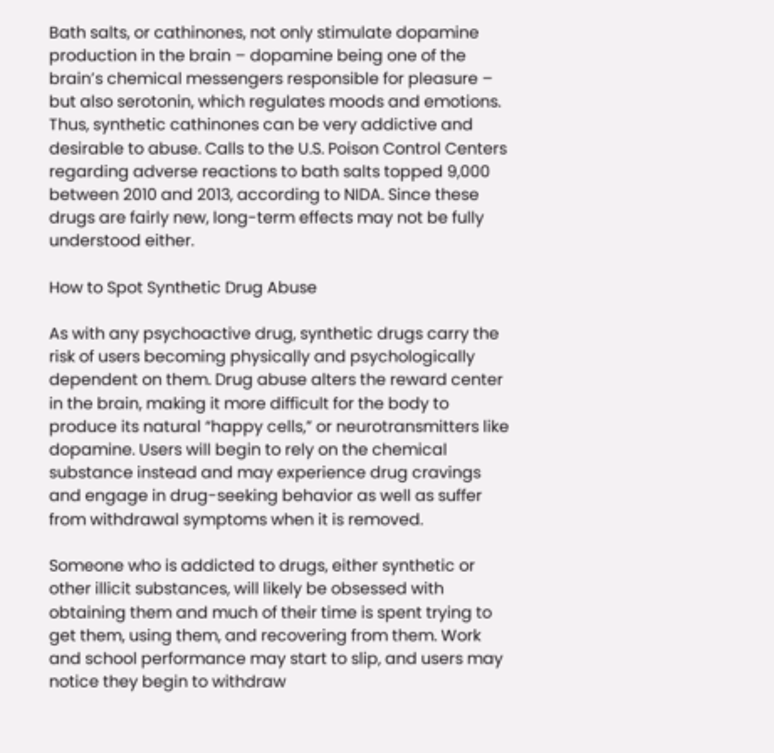Bath salts, or cathinones, not only stimulate dopamine production in the brain – dopamine being one of the brain’s chemical messengers responsible for pleasure – but also serotonin, which regulates moods and emotions. Thus, synthetic cathinones can be very addictive and desirable to abuse. Calls to the U.S. Poison Control Centers regarding adverse reactions to bath salts topped 9,000 between 2010 and 2013, according to NIDA. Since these drugs are fairly new, long-term effects may not be fully understood either.

How to Spot Synthetic Drug Abuse

As with any psychoactive drug, synthetic drugs carry the risk of users becoming physically and psychologically dependent on them. Drug abuse alters the reward center in the brain, making it more difficult for the body to produce its natural “happy cells,” or neurotransmitters like dopamine. Users will begin to rely on the chemical substance instead and may experience drug cravings and engage in drug-seeking behavior as well as suffer from withdrawal symptoms when it is removed.

Someone who is addicted to drugs, either synthetic or other illicit substances, will likely be obsessed with obtaining them and much of their time is spent trying to get them, using them, and recovering from them. Work and school performance may start to slip, and users may notice they begin to withdraw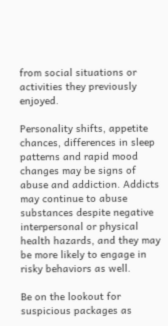from social situations or activities they previously enjoyed.

Personality shifts, appetite chances, differences in sleep patterns and rapid mood changes may be signs of abuse and addiction. Addicts may continue to abuse substances despite negative interpersonal or physical health hazards, and they may be more likely to engage in risky behaviors as well.

Be on the lookout for suspicious packages as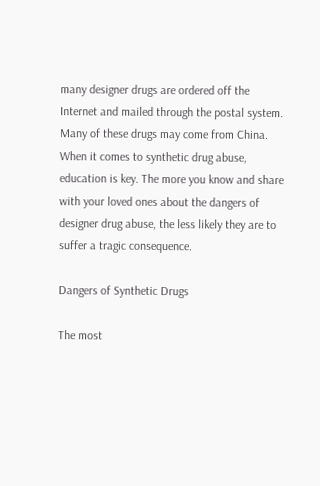many designer drugs are ordered off the Internet and mailed through the postal system. Many of these drugs may come from China. When it comes to synthetic drug abuse, education is key. The more you know and share with your loved ones about the dangers of designer drug abuse, the less likely they are to suffer a tragic consequence.

Dangers of Synthetic Drugs

The most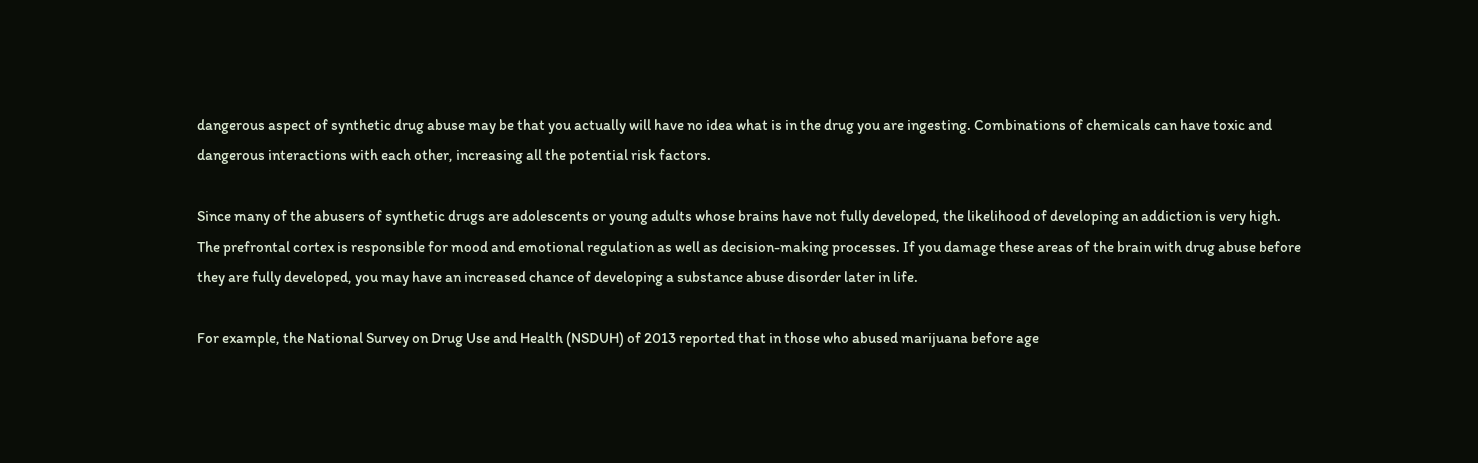dangerous aspect of synthetic drug abuse may be that you actually will have no idea what is in the drug you are ingesting. Combinations of chemicals can have toxic and dangerous interactions with each other, increasing all the potential risk factors.

Since many of the abusers of synthetic drugs are adolescents or young adults whose brains have not fully developed, the likelihood of developing an addiction is very high. The prefrontal cortex is responsible for mood and emotional regulation as well as decision-making processes. If you damage these areas of the brain with drug abuse before they are fully developed, you may have an increased chance of developing a substance abuse disorder later in life.

For example, the National Survey on Drug Use and Health (NSDUH) of 2013 reported that in those who abused marijuana before age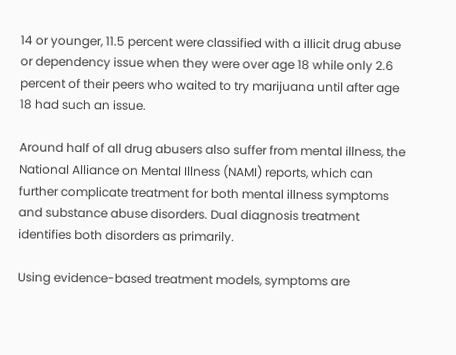14 or younger, 11.5 percent were classified with a illicit drug abuse or dependency issue when they were over age 18 while only 2.6 percent of their peers who waited to try marijuana until after age 18 had such an issue.

Around half of all drug abusers also suffer from mental illness, the National Alliance on Mental Illness (NAMI) reports, which can further complicate treatment for both mental illness symptoms and substance abuse disorders. Dual diagnosis treatment identifies both disorders as primarily.

Using evidence-based treatment models, symptoms are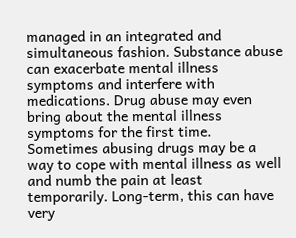managed in an integrated and simultaneous fashion. Substance abuse can exacerbate mental illness symptoms and interfere with medications. Drug abuse may even bring about the mental illness symptoms for the first time. Sometimes abusing drugs may be a way to cope with mental illness as well and numb the pain at least temporarily. Long-term, this can have very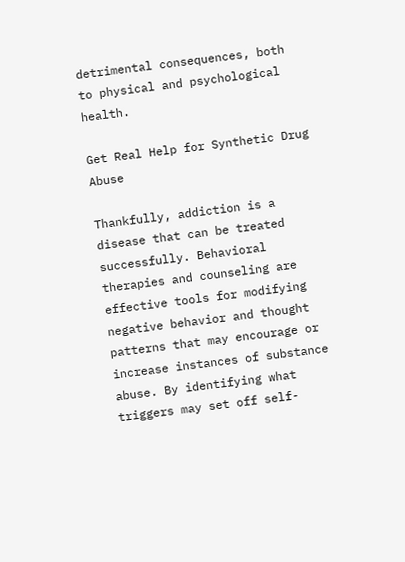detrimental consequences, both to physical and psychological health.

Get Real Help for Synthetic Drug Abuse

Thankfully, addiction is a disease that can be treated successfully. Behavioral therapies and counseling are effective tools for modifying negative behavior and thought patterns that may encourage or increase instances of substance abuse. By identifying what triggers may set off self-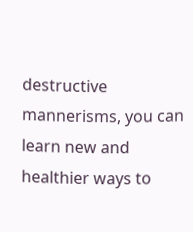destructive mannerisms, you can learn new and healthier ways to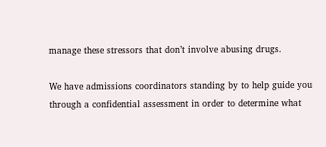manage these stressors that don’t involve abusing drugs.

We have admissions coordinators standing by to help guide you through a confidential assessment in order to determine what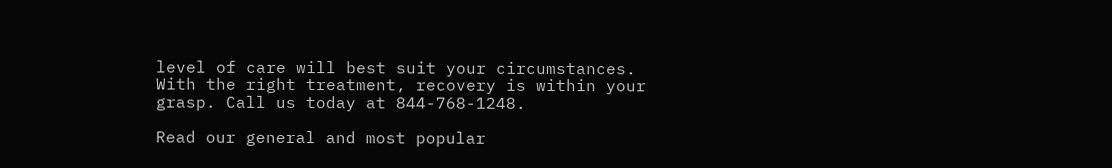level of care will best suit your circumstances. With the right treatment, recovery is within your grasp. Call us today at 844-768-1248.

Read our general and most popular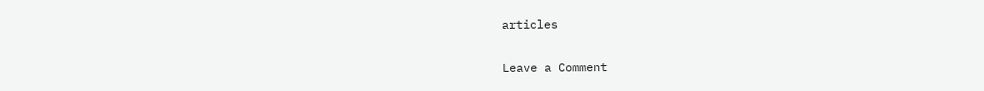articles

Leave a Comment